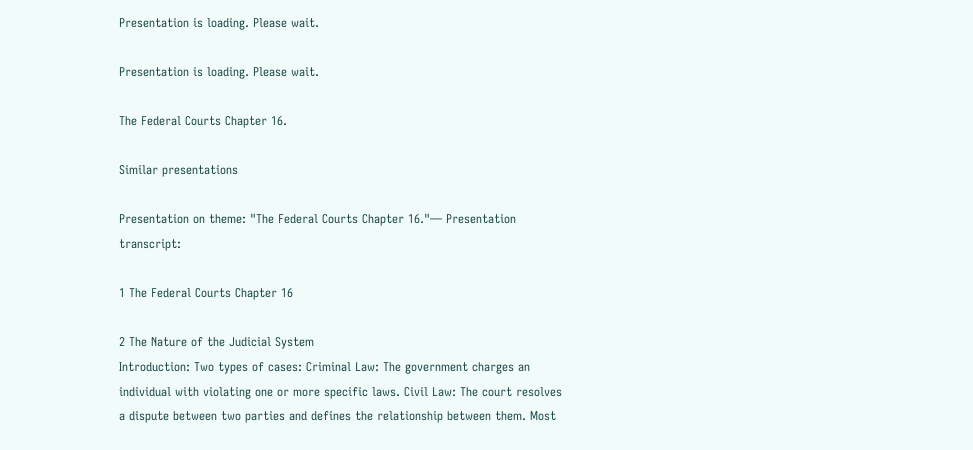Presentation is loading. Please wait.

Presentation is loading. Please wait.

The Federal Courts Chapter 16.

Similar presentations

Presentation on theme: "The Federal Courts Chapter 16."— Presentation transcript:

1 The Federal Courts Chapter 16

2 The Nature of the Judicial System
Introduction: Two types of cases: Criminal Law: The government charges an individual with violating one or more specific laws. Civil Law: The court resolves a dispute between two parties and defines the relationship between them. Most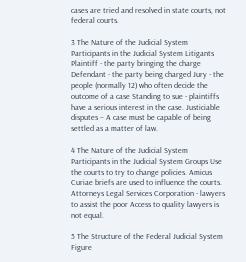cases are tried and resolved in state courts, not federal courts.

3 The Nature of the Judicial System
Participants in the Judicial System Litigants Plaintiff - the party bringing the charge Defendant - the party being charged Jury - the people (normally 12) who often decide the outcome of a case Standing to sue - plaintiffs have a serious interest in the case. Justiciable disputes – A case must be capable of being settled as a matter of law.

4 The Nature of the Judicial System
Participants in the Judicial System Groups Use the courts to try to change policies. Amicus Curiae briefs are used to influence the courts. Attorneys Legal Services Corporation - lawyers to assist the poor Access to quality lawyers is not equal.

5 The Structure of the Federal Judicial System
Figure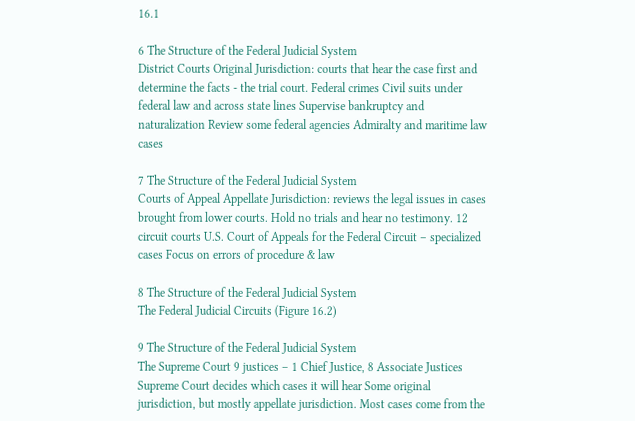16.1

6 The Structure of the Federal Judicial System
District Courts Original Jurisdiction: courts that hear the case first and determine the facts - the trial court. Federal crimes Civil suits under federal law and across state lines Supervise bankruptcy and naturalization Review some federal agencies Admiralty and maritime law cases

7 The Structure of the Federal Judicial System
Courts of Appeal Appellate Jurisdiction: reviews the legal issues in cases brought from lower courts. Hold no trials and hear no testimony. 12 circuit courts U.S. Court of Appeals for the Federal Circuit – specialized cases Focus on errors of procedure & law

8 The Structure of the Federal Judicial System
The Federal Judicial Circuits (Figure 16.2)

9 The Structure of the Federal Judicial System
The Supreme Court 9 justices – 1 Chief Justice, 8 Associate Justices Supreme Court decides which cases it will hear Some original jurisdiction, but mostly appellate jurisdiction. Most cases come from the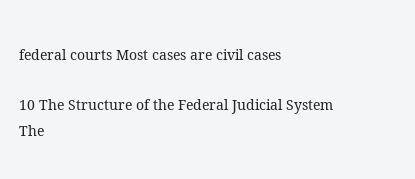federal courts Most cases are civil cases

10 The Structure of the Federal Judicial System
The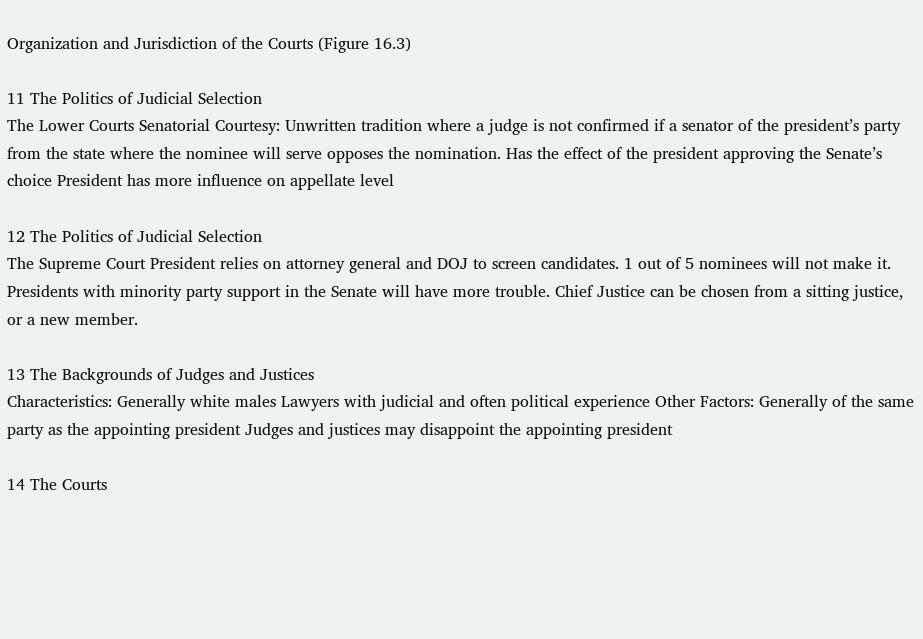Organization and Jurisdiction of the Courts (Figure 16.3)

11 The Politics of Judicial Selection
The Lower Courts Senatorial Courtesy: Unwritten tradition where a judge is not confirmed if a senator of the president’s party from the state where the nominee will serve opposes the nomination. Has the effect of the president approving the Senate’s choice President has more influence on appellate level

12 The Politics of Judicial Selection
The Supreme Court President relies on attorney general and DOJ to screen candidates. 1 out of 5 nominees will not make it. Presidents with minority party support in the Senate will have more trouble. Chief Justice can be chosen from a sitting justice, or a new member.

13 The Backgrounds of Judges and Justices
Characteristics: Generally white males Lawyers with judicial and often political experience Other Factors: Generally of the same party as the appointing president Judges and justices may disappoint the appointing president

14 The Courts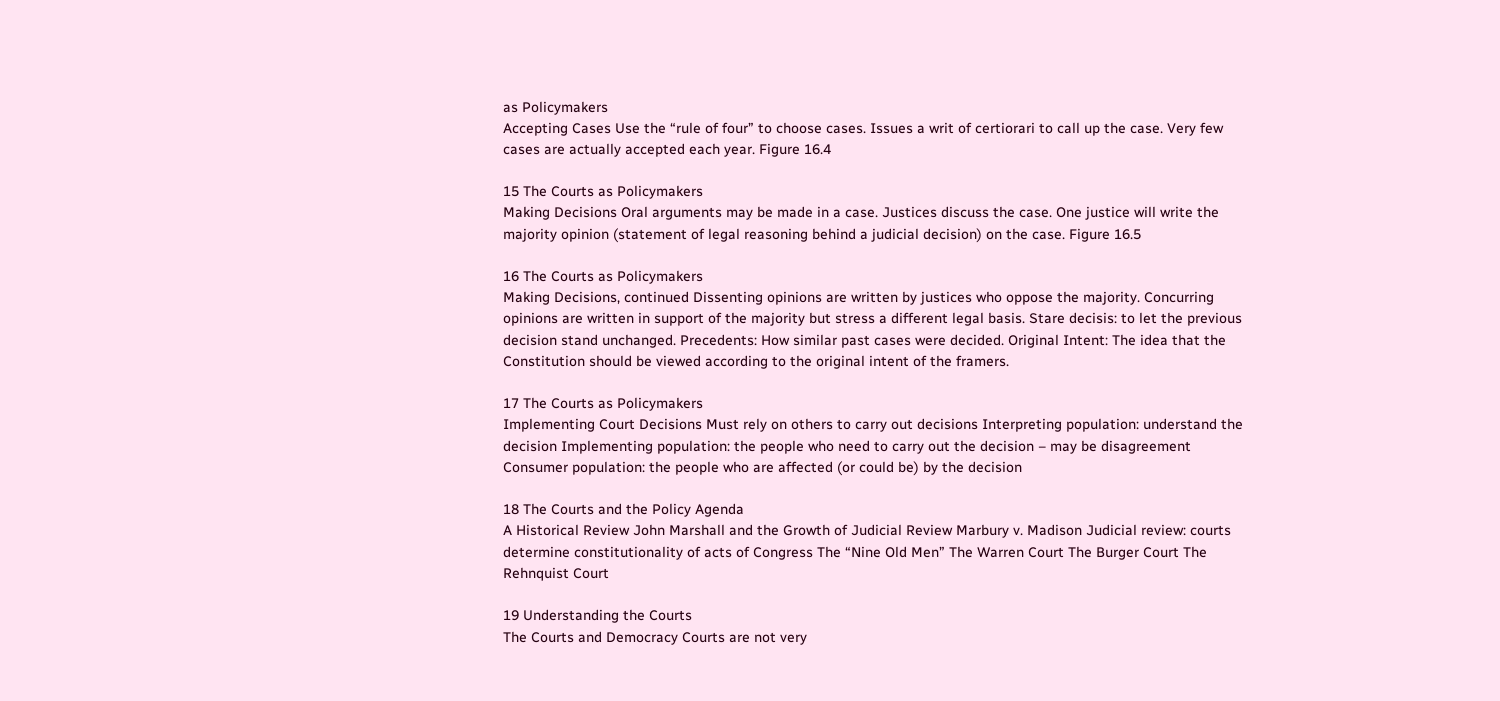as Policymakers
Accepting Cases Use the “rule of four” to choose cases. Issues a writ of certiorari to call up the case. Very few cases are actually accepted each year. Figure 16.4

15 The Courts as Policymakers
Making Decisions Oral arguments may be made in a case. Justices discuss the case. One justice will write the majority opinion (statement of legal reasoning behind a judicial decision) on the case. Figure 16.5

16 The Courts as Policymakers
Making Decisions, continued Dissenting opinions are written by justices who oppose the majority. Concurring opinions are written in support of the majority but stress a different legal basis. Stare decisis: to let the previous decision stand unchanged. Precedents: How similar past cases were decided. Original Intent: The idea that the Constitution should be viewed according to the original intent of the framers.

17 The Courts as Policymakers
Implementing Court Decisions Must rely on others to carry out decisions Interpreting population: understand the decision Implementing population: the people who need to carry out the decision – may be disagreement Consumer population: the people who are affected (or could be) by the decision

18 The Courts and the Policy Agenda
A Historical Review John Marshall and the Growth of Judicial Review Marbury v. Madison Judicial review: courts determine constitutionality of acts of Congress The “Nine Old Men” The Warren Court The Burger Court The Rehnquist Court

19 Understanding the Courts
The Courts and Democracy Courts are not very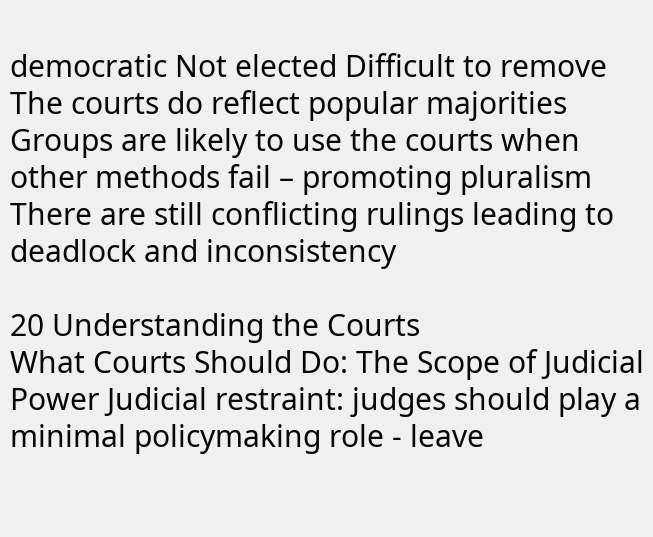democratic Not elected Difficult to remove The courts do reflect popular majorities Groups are likely to use the courts when other methods fail – promoting pluralism There are still conflicting rulings leading to deadlock and inconsistency

20 Understanding the Courts
What Courts Should Do: The Scope of Judicial Power Judicial restraint: judges should play a minimal policymaking role - leave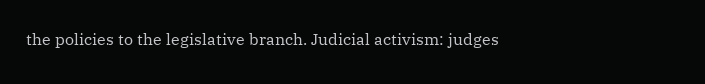the policies to the legislative branch. Judicial activism: judges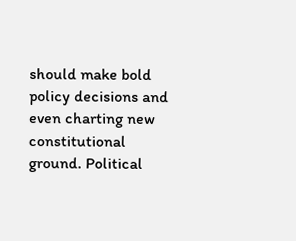should make bold policy decisions and even charting new constitutional ground. Political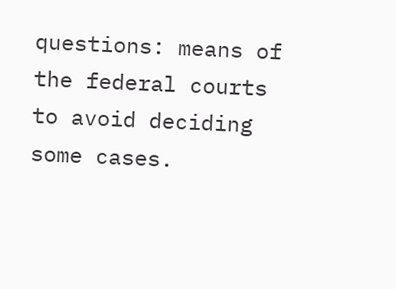questions: means of the federal courts to avoid deciding some cases.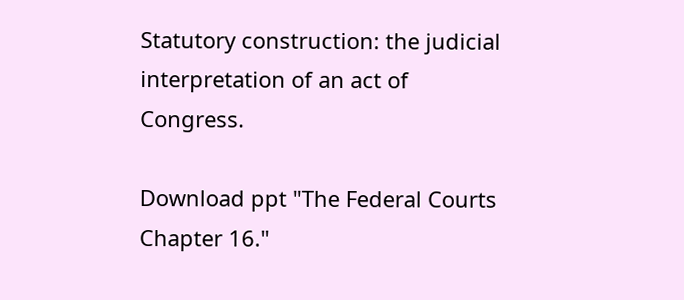Statutory construction: the judicial interpretation of an act of Congress.

Download ppt "The Federal Courts Chapter 16."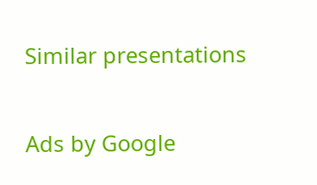Similar presentations

Ads by Google